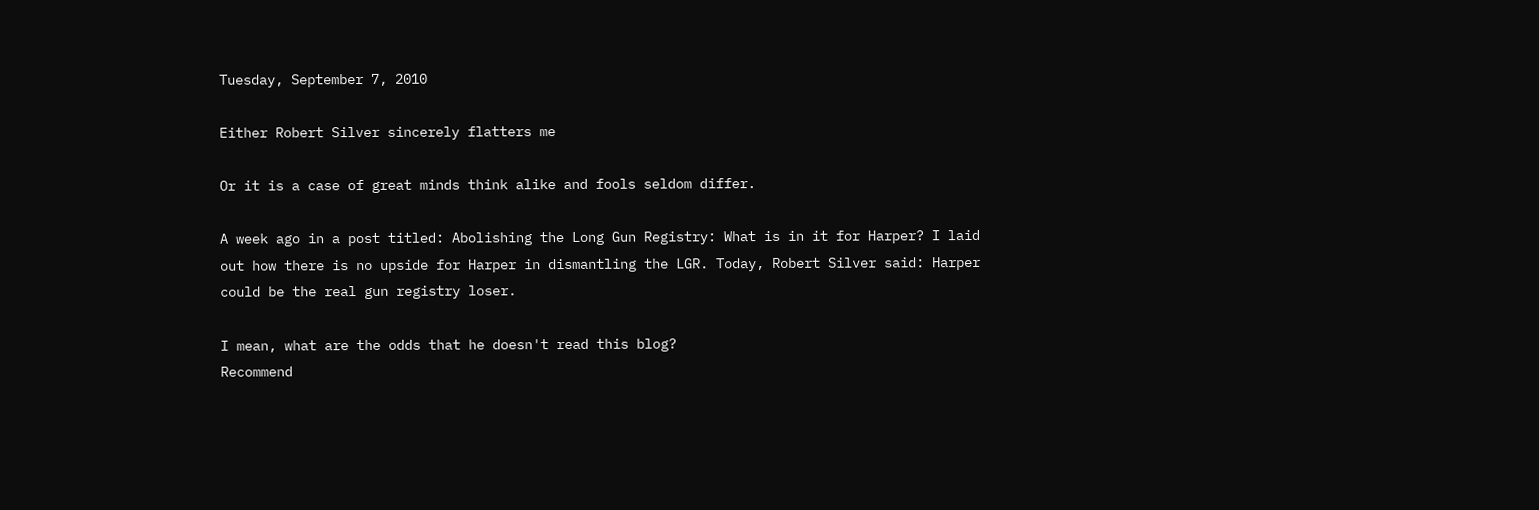Tuesday, September 7, 2010

Either Robert Silver sincerely flatters me

Or it is a case of great minds think alike and fools seldom differ.

A week ago in a post titled: Abolishing the Long Gun Registry: What is in it for Harper? I laid out how there is no upside for Harper in dismantling the LGR. Today, Robert Silver said: Harper could be the real gun registry loser.

I mean, what are the odds that he doesn't read this blog?
Recommend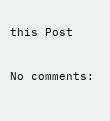this Post

No comments: